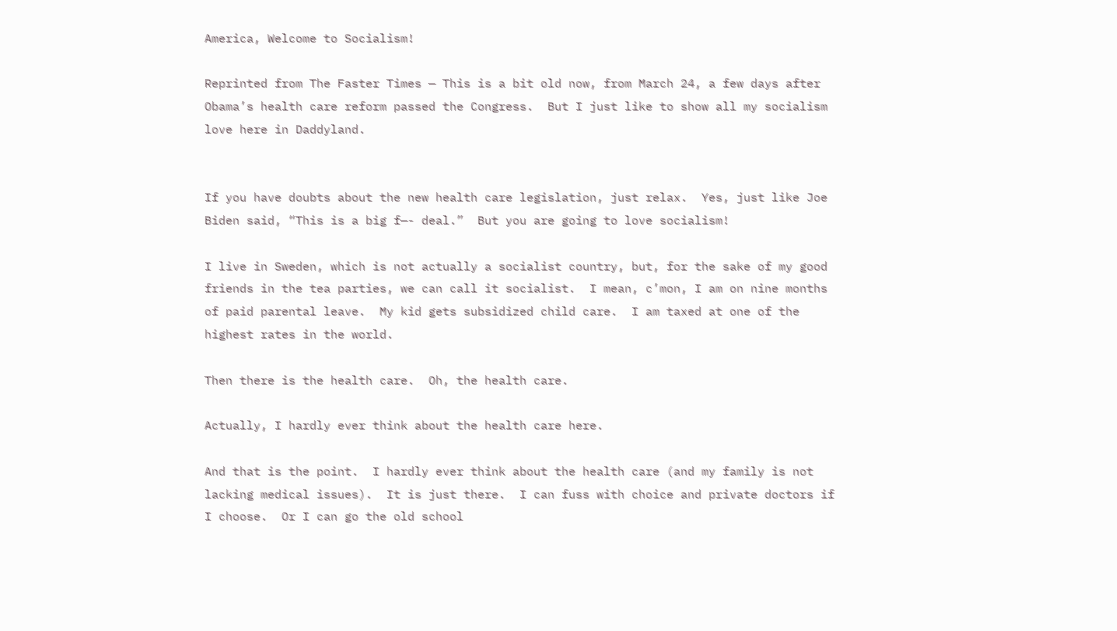America, Welcome to Socialism!

Reprinted from The Faster Times — This is a bit old now, from March 24, a few days after Obama’s health care reform passed the Congress.  But I just like to show all my socialism love here in Daddyland.


If you have doubts about the new health care legislation, just relax.  Yes, just like Joe Biden said, “This is a big f—- deal.”  But you are going to love socialism!

I live in Sweden, which is not actually a socialist country, but, for the sake of my good friends in the tea parties, we can call it socialist.  I mean, c’mon, I am on nine months of paid parental leave.  My kid gets subsidized child care.  I am taxed at one of the highest rates in the world.

Then there is the health care.  Oh, the health care.

Actually, I hardly ever think about the health care here.

And that is the point.  I hardly ever think about the health care (and my family is not lacking medical issues).  It is just there.  I can fuss with choice and private doctors if I choose.  Or I can go the old school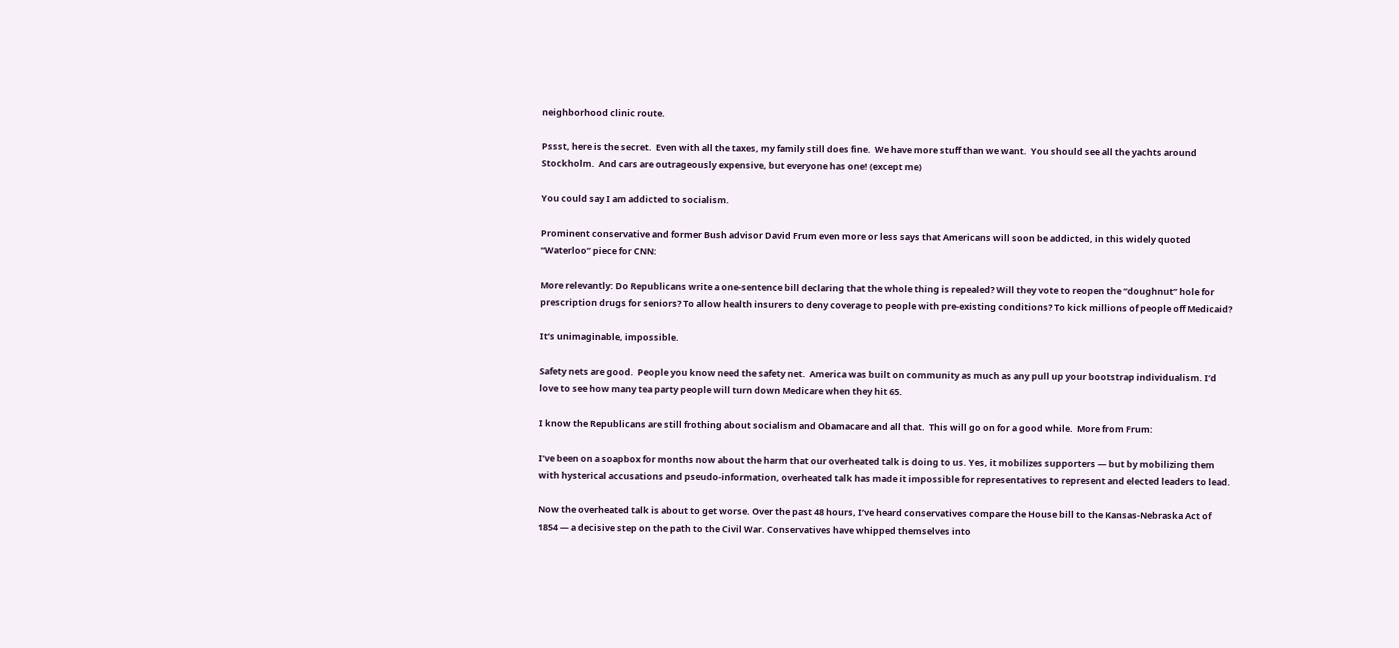neighborhood clinic route.

Pssst, here is the secret.  Even with all the taxes, my family still does fine.  We have more stuff than we want.  You should see all the yachts around Stockholm.  And cars are outrageously expensive, but everyone has one! (except me)

You could say I am addicted to socialism.

Prominent conservative and former Bush advisor David Frum even more or less says that Americans will soon be addicted, in this widely quoted “Waterloo” piece for CNN:

More relevantly: Do Republicans write a one-sentence bill declaring that the whole thing is repealed? Will they vote to reopen the “doughnut” hole for prescription drugs for seniors? To allow health insurers to deny coverage to people with pre-existing conditions? To kick millions of people off Medicaid?

It’s unimaginable, impossible.

Safety nets are good.  People you know need the safety net.  America was built on community as much as any pull up your bootstrap individualism. I’d love to see how many tea party people will turn down Medicare when they hit 65.

I know the Republicans are still frothing about socialism and Obamacare and all that.  This will go on for a good while.  More from Frum:

I’ve been on a soapbox for months now about the harm that our overheated talk is doing to us. Yes, it mobilizes supporters — but by mobilizing them with hysterical accusations and pseudo-information, overheated talk has made it impossible for representatives to represent and elected leaders to lead.

Now the overheated talk is about to get worse. Over the past 48 hours, I’ve heard conservatives compare the House bill to the Kansas-Nebraska Act of 1854 — a decisive step on the path to the Civil War. Conservatives have whipped themselves into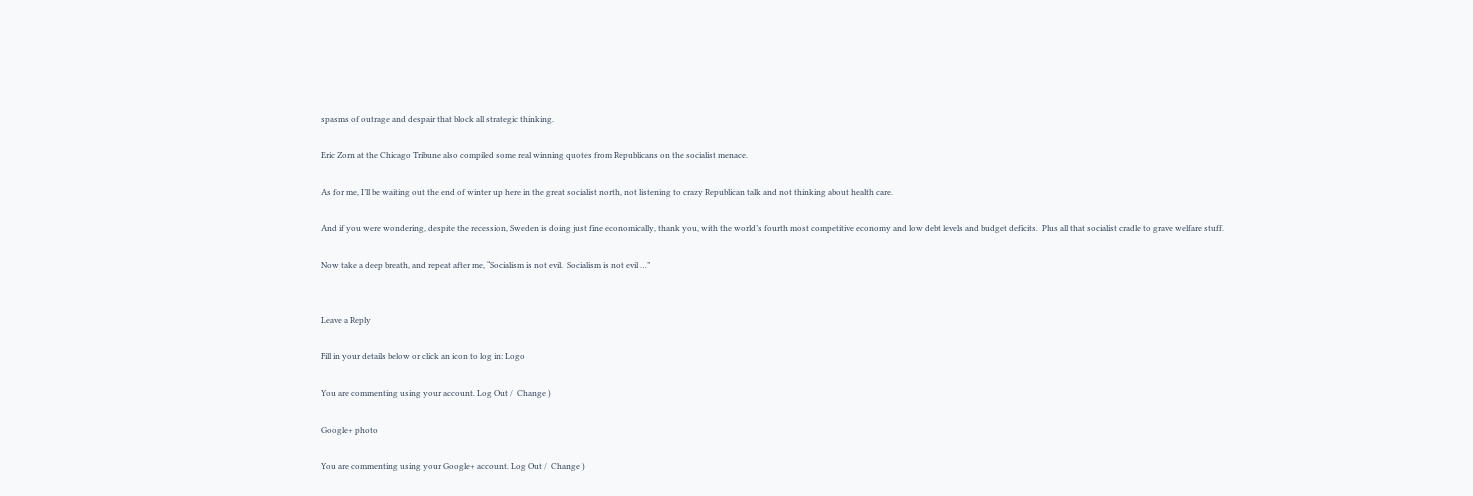spasms of outrage and despair that block all strategic thinking.

Eric Zorn at the Chicago Tribune also compiled some real winning quotes from Republicans on the socialist menace.

As for me, I’ll be waiting out the end of winter up here in the great socialist north, not listening to crazy Republican talk and not thinking about health care.

And if you were wondering, despite the recession, Sweden is doing just fine economically, thank you, with the world’s fourth most competitive economy and low debt levels and budget deficits.  Plus all that socialist cradle to grave welfare stuff.

Now take a deep breath, and repeat after me, “Socialism is not evil.  Socialism is not evil …”


Leave a Reply

Fill in your details below or click an icon to log in: Logo

You are commenting using your account. Log Out /  Change )

Google+ photo

You are commenting using your Google+ account. Log Out /  Change )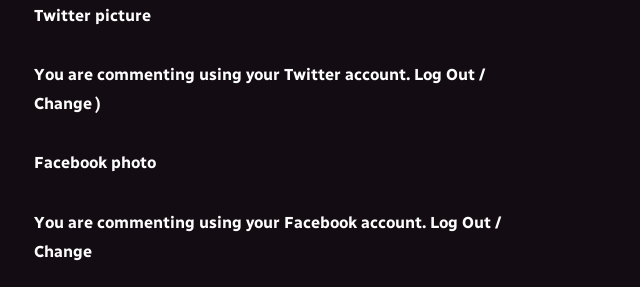Twitter picture

You are commenting using your Twitter account. Log Out /  Change )

Facebook photo

You are commenting using your Facebook account. Log Out /  Change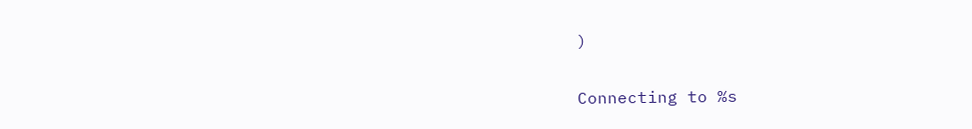)


Connecting to %s